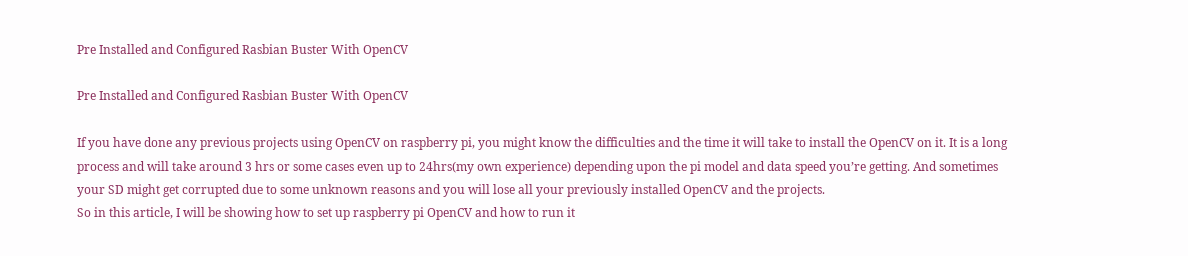Pre Installed and Configured Rasbian Buster With OpenCV

Pre Installed and Configured Rasbian Buster With OpenCV

If you have done any previous projects using OpenCV on raspberry pi, you might know the difficulties and the time it will take to install the OpenCV on it. It is a long process and will take around 3 hrs or some cases even up to 24hrs(my own experience) depending upon the pi model and data speed you’re getting. And sometimes your SD might get corrupted due to some unknown reasons and you will lose all your previously installed OpenCV and the projects.
So in this article, I will be showing how to set up raspberry pi OpenCV and how to run it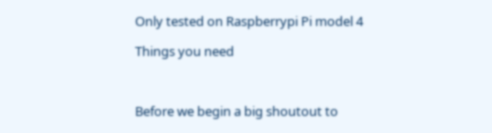Only tested on Raspberrypi Pi model 4

Things you need



Before we begin a big shoutout to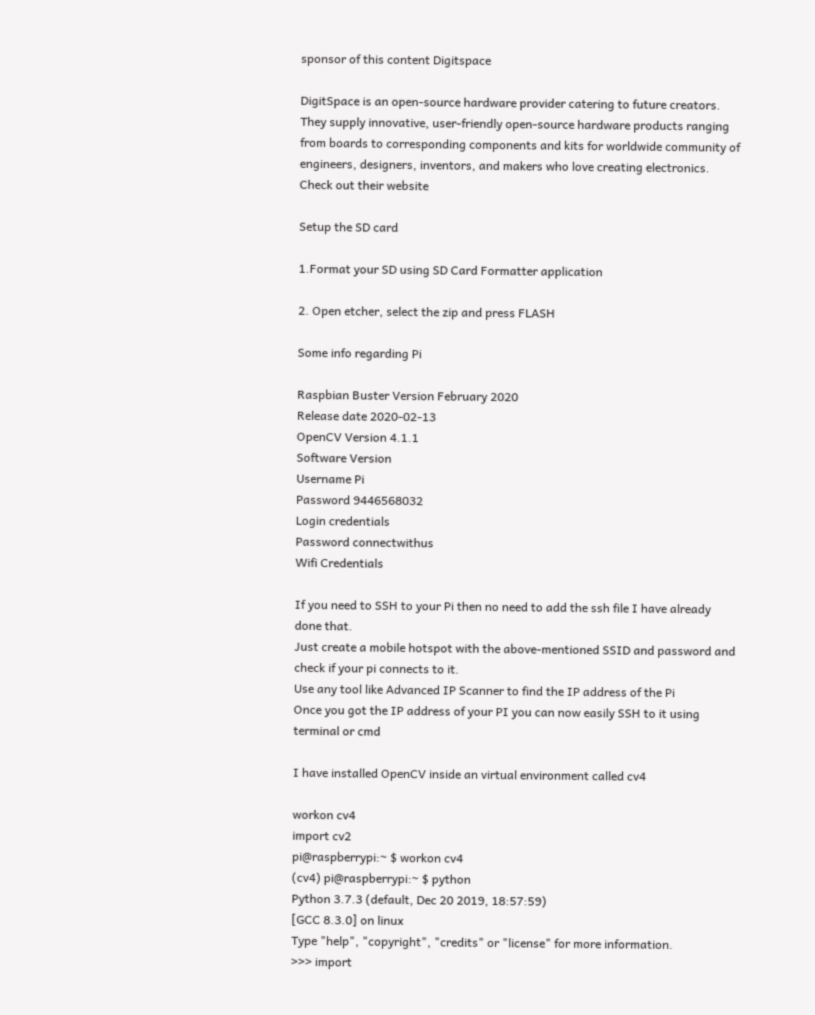sponsor of this content Digitspace

DigitSpace is an open-source hardware provider catering to future creators. They supply innovative, user-friendly open-source hardware products ranging from boards to corresponding components and kits for worldwide community of engineers, designers, inventors, and makers who love creating electronics.
Check out their website

Setup the SD card

1.Format your SD using SD Card Formatter application

2. Open etcher, select the zip and press FLASH

Some info regarding Pi

Raspbian Buster Version February 2020
Release date 2020-02-13
OpenCV Version 4.1.1
Software Version
Username Pi
Password 9446568032
Login credentials
Password connectwithus
Wifi Credentials

If you need to SSH to your Pi then no need to add the ssh file I have already done that.
Just create a mobile hotspot with the above-mentioned SSID and password and check if your pi connects to it.
Use any tool like Advanced IP Scanner to find the IP address of the Pi
Once you got the IP address of your PI you can now easily SSH to it using terminal or cmd

I have installed OpenCV inside an virtual environment called cv4

workon cv4
import cv2
pi@raspberrypi:~ $ workon cv4
(cv4) pi@raspberrypi:~ $ python
Python 3.7.3 (default, Dec 20 2019, 18:57:59)
[GCC 8.3.0] on linux
Type "help", "copyright", "credits" or "license" for more information.
>>> import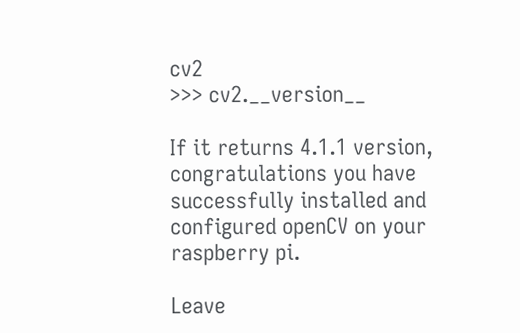cv2
>>> cv2.__version__

If it returns 4.1.1 version, congratulations you have successfully installed and configured openCV on your raspberry pi.

Leave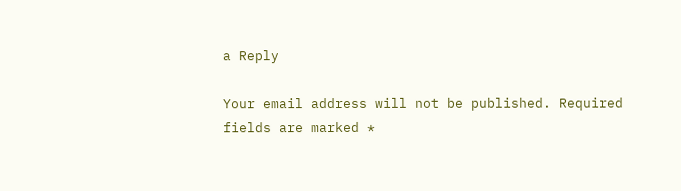a Reply

Your email address will not be published. Required fields are marked *